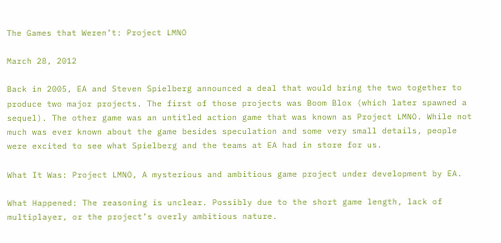The Games that Weren’t: Project LMNO

March 28, 2012

Back in 2005, EA and Steven Spielberg announced a deal that would bring the two together to produce two major projects. The first of those projects was Boom Blox (which later spawned a sequel). The other game was an untitled action game that was known as Project LMNO. While not much was ever known about the game besides speculation and some very small details, people were excited to see what Spielberg and the teams at EA had in store for us.

What It Was: Project LMNO, A mysterious and ambitious game project under development by EA.

What Happened: The reasoning is unclear. Possibly due to the short game length, lack of multiplayer, or the project’s overly ambitious nature.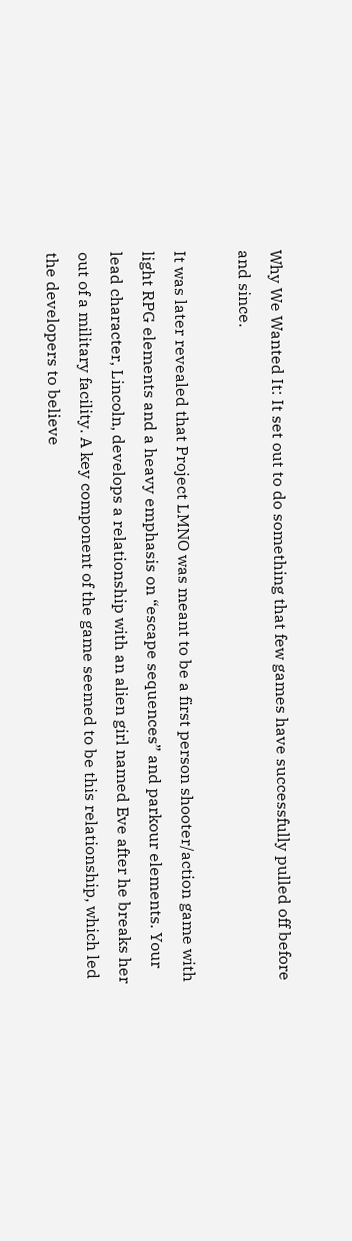Why We Wanted It: It set out to do something that few games have successfully pulled off before and since.

It was later revealed that Project LMNO was meant to be a first person shooter/action game with light RPG elements and a heavy emphasis on “escape sequences” and parkour elements. Your lead character, Lincoln, develops a relationship with an alien girl named Eve after he breaks her out of a military facility. A key component of the game seemed to be this relationship, which led the developers to believe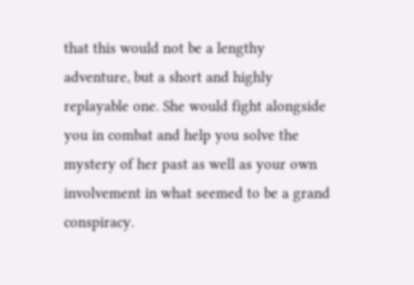that this would not be a lengthy adventure, but a short and highly replayable one. She would fight alongside you in combat and help you solve the mystery of her past as well as your own involvement in what seemed to be a grand conspiracy.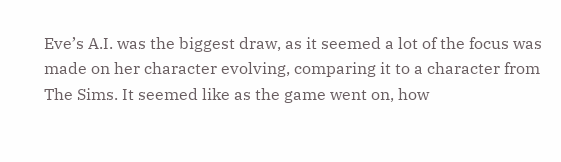Eve’s A.I. was the biggest draw, as it seemed a lot of the focus was made on her character evolving, comparing it to a character from The Sims. It seemed like as the game went on, how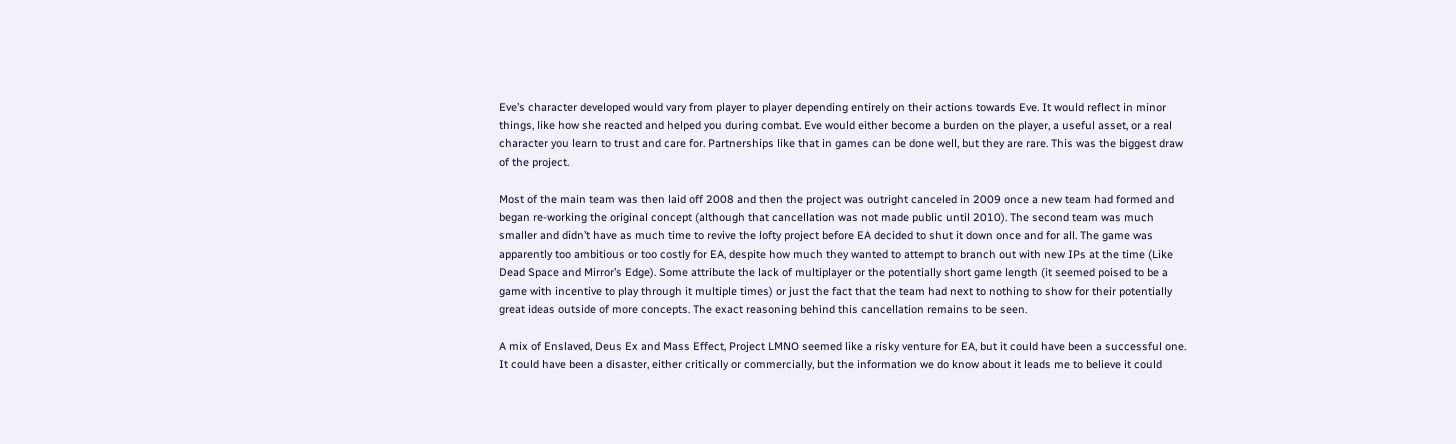Eve’s character developed would vary from player to player depending entirely on their actions towards Eve. It would reflect in minor things, like how she reacted and helped you during combat. Eve would either become a burden on the player, a useful asset, or a real character you learn to trust and care for. Partnerships like that in games can be done well, but they are rare. This was the biggest draw of the project.

Most of the main team was then laid off 2008 and then the project was outright canceled in 2009 once a new team had formed and began re-working the original concept (although that cancellation was not made public until 2010). The second team was much smaller and didn’t have as much time to revive the lofty project before EA decided to shut it down once and for all. The game was apparently too ambitious or too costly for EA, despite how much they wanted to attempt to branch out with new IPs at the time (Like Dead Space and Mirror’s Edge). Some attribute the lack of multiplayer or the potentially short game length (it seemed poised to be a game with incentive to play through it multiple times) or just the fact that the team had next to nothing to show for their potentially great ideas outside of more concepts. The exact reasoning behind this cancellation remains to be seen.

A mix of Enslaved, Deus Ex and Mass Effect, Project LMNO seemed like a risky venture for EA, but it could have been a successful one. It could have been a disaster, either critically or commercially, but the information we do know about it leads me to believe it could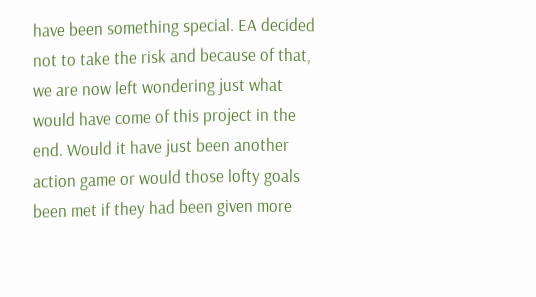have been something special. EA decided not to take the risk and because of that, we are now left wondering just what would have come of this project in the end. Would it have just been another action game or would those lofty goals been met if they had been given more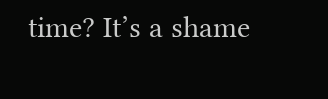time? It’s a shame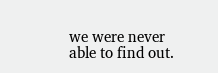we were never able to find out.